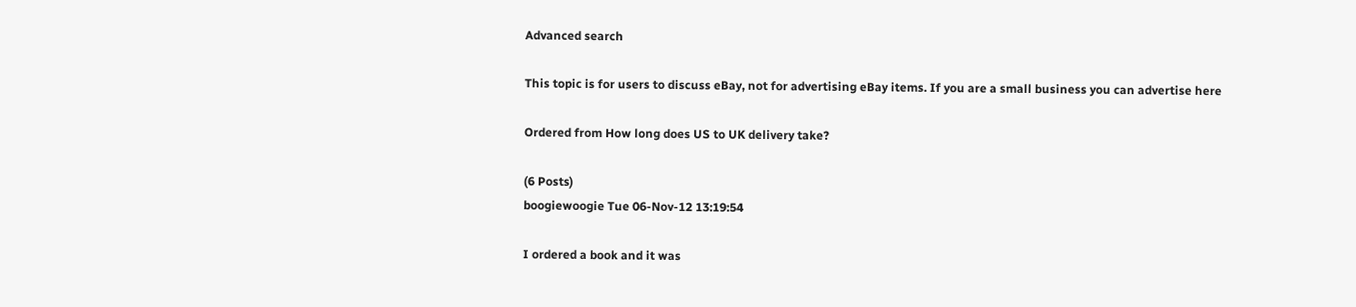Advanced search

This topic is for users to discuss eBay, not for advertising eBay items. If you are a small business you can advertise here

Ordered from How long does US to UK delivery take?

(6 Posts)
boogiewoogie Tue 06-Nov-12 13:19:54

I ordered a book and it was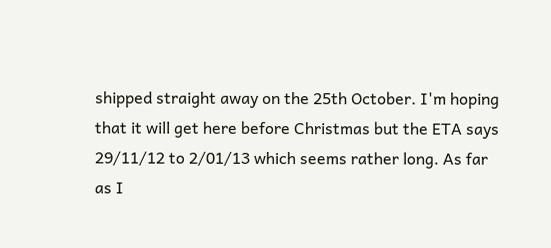shipped straight away on the 25th October. I'm hoping that it will get here before Christmas but the ETA says 29/11/12 to 2/01/13 which seems rather long. As far as I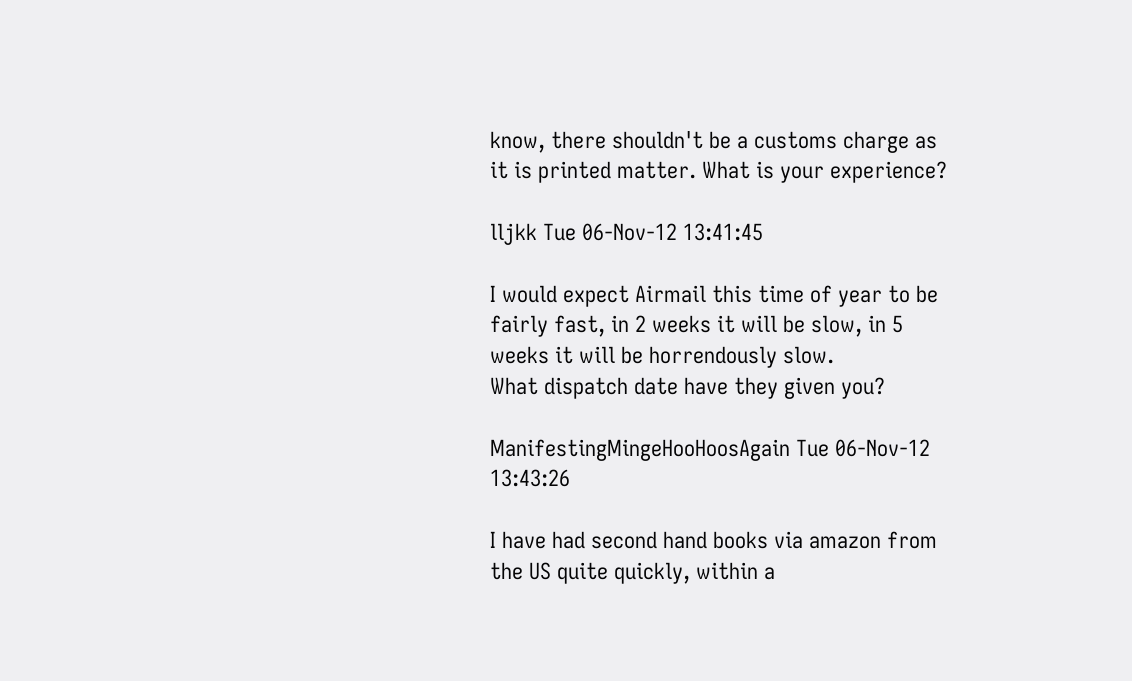know, there shouldn't be a customs charge as it is printed matter. What is your experience?

lljkk Tue 06-Nov-12 13:41:45

I would expect Airmail this time of year to be fairly fast, in 2 weeks it will be slow, in 5 weeks it will be horrendously slow.
What dispatch date have they given you?

ManifestingMingeHooHoosAgain Tue 06-Nov-12 13:43:26

I have had second hand books via amazon from the US quite quickly, within a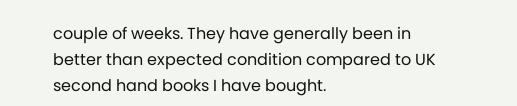couple of weeks. They have generally been in better than expected condition compared to UK second hand books I have bought.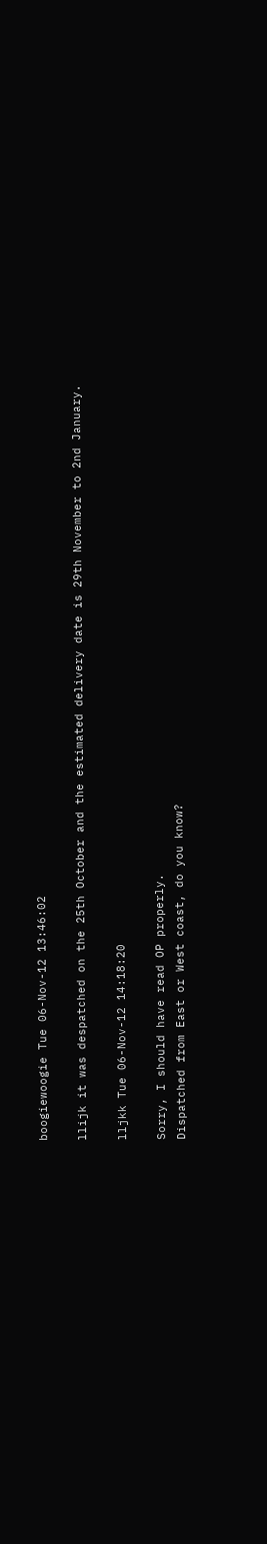boogiewoogie Tue 06-Nov-12 13:46:02

llijk it was despatched on the 25th October and the estimated delivery date is 29th November to 2nd January.

lljkk Tue 06-Nov-12 14:18:20

Sorry, I should have read OP properly.
Dispatched from East or West coast, do you know?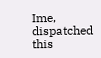Ime, dispatched this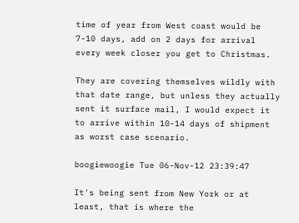time of year from West coast would be 7-10 days, add on 2 days for arrival every week closer you get to Christmas.

They are covering themselves wildly with that date range, but unless they actually sent it surface mail, I would expect it to arrive within 10-14 days of shipment as worst case scenario.

boogiewoogie Tue 06-Nov-12 23:39:47

It's being sent from New York or at least, that is where the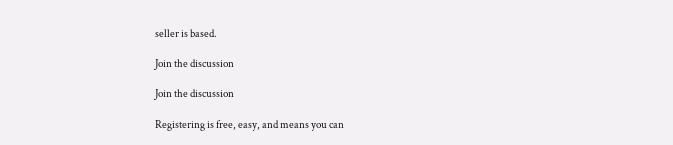seller is based.

Join the discussion

Join the discussion

Registering is free, easy, and means you can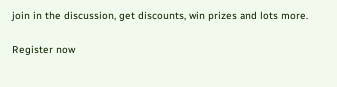join in the discussion, get discounts, win prizes and lots more.

Register now